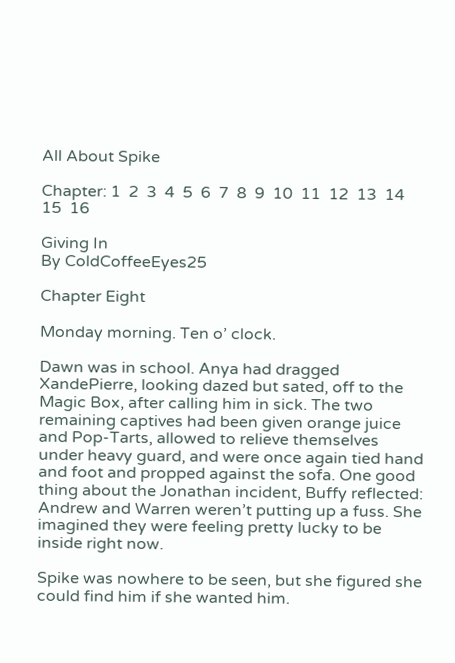All About Spike

Chapter: 1  2  3  4  5  6  7  8  9  10  11  12  13  14  15  16

Giving In
By ColdCoffeeEyes25

Chapter Eight

Monday morning. Ten o’ clock.

Dawn was in school. Anya had dragged XandePierre, looking dazed but sated, off to the Magic Box, after calling him in sick. The two remaining captives had been given orange juice and Pop-Tarts, allowed to relieve themselves under heavy guard, and were once again tied hand and foot and propped against the sofa. One good thing about the Jonathan incident, Buffy reflected: Andrew and Warren weren’t putting up a fuss. She imagined they were feeling pretty lucky to be inside right now.

Spike was nowhere to be seen, but she figured she could find him if she wanted him.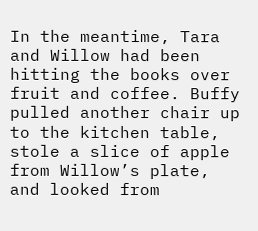In the meantime, Tara and Willow had been hitting the books over fruit and coffee. Buffy pulled another chair up to the kitchen table, stole a slice of apple from Willow’s plate, and looked from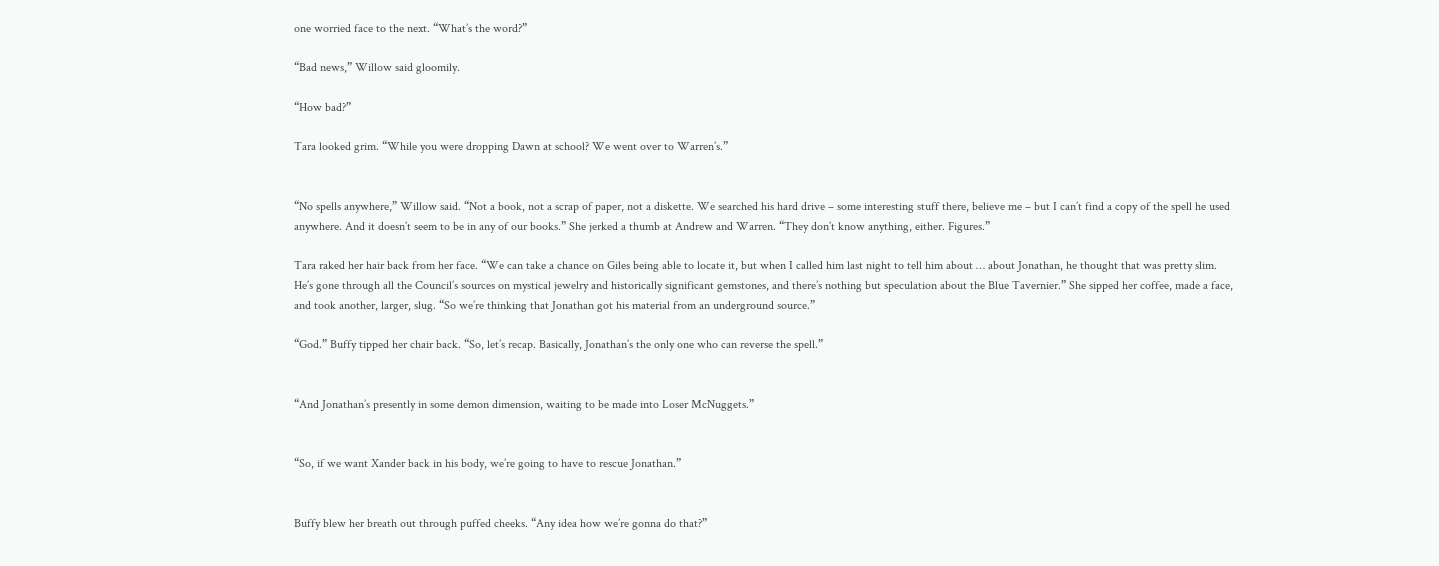one worried face to the next. “What’s the word?”

“Bad news,” Willow said gloomily.

“How bad?”

Tara looked grim. “While you were dropping Dawn at school? We went over to Warren’s.”


“No spells anywhere,” Willow said. “Not a book, not a scrap of paper, not a diskette. We searched his hard drive – some interesting stuff there, believe me – but I can’t find a copy of the spell he used anywhere. And it doesn’t seem to be in any of our books.” She jerked a thumb at Andrew and Warren. “They don’t know anything, either. Figures.”

Tara raked her hair back from her face. “We can take a chance on Giles being able to locate it, but when I called him last night to tell him about … about Jonathan, he thought that was pretty slim. He’s gone through all the Council’s sources on mystical jewelry and historically significant gemstones, and there’s nothing but speculation about the Blue Tavernier.” She sipped her coffee, made a face, and took another, larger, slug. “So we’re thinking that Jonathan got his material from an underground source.”

“God.” Buffy tipped her chair back. “So, let’s recap. Basically, Jonathan’s the only one who can reverse the spell.”


“And Jonathan’s presently in some demon dimension, waiting to be made into Loser McNuggets.”


“So, if we want Xander back in his body, we’re going to have to rescue Jonathan.”


Buffy blew her breath out through puffed cheeks. “Any idea how we’re gonna do that?”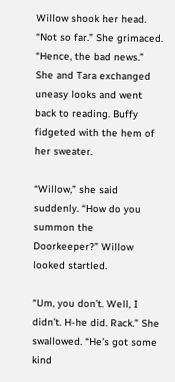Willow shook her head. “Not so far.” She grimaced. “Hence, the bad news.” She and Tara exchanged uneasy looks and went back to reading. Buffy fidgeted with the hem of her sweater.

“Willow,” she said suddenly. “How do you summon the Doorkeeper?” Willow looked startled.

“Um, you don’t. Well, I didn’t. H-he did. Rack.” She swallowed. “He’s got some kind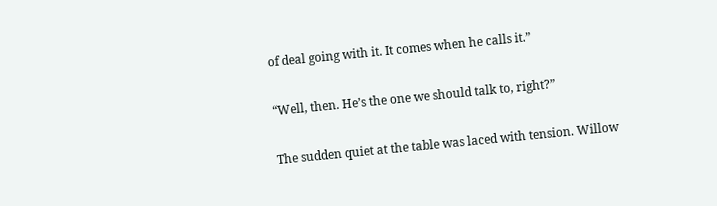of deal going with it. It comes when he calls it.”

“Well, then. He’s the one we should talk to, right?”

The sudden quiet at the table was laced with tension. Willow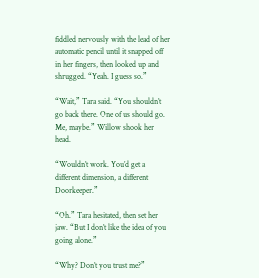fiddled nervously with the lead of her automatic pencil until it snapped off in her fingers, then looked up and shrugged. “Yeah. I guess so.”

“Wait,” Tara said. “You shouldn’t go back there. One of us should go. Me, maybe.” Willow shook her head.

“Wouldn’t work. You’d get a different dimension, a different Doorkeeper.”

“Oh.” Tara hesitated, then set her jaw. “But I don’t like the idea of you going alone.”

“Why? Don’t you trust me?”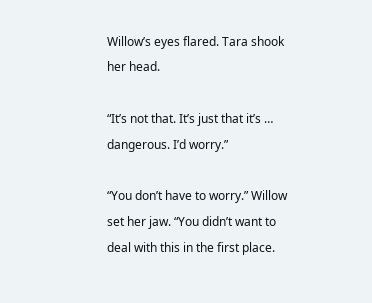Willow’s eyes flared. Tara shook her head.

“It’s not that. It’s just that it’s … dangerous. I’d worry.”

“You don’t have to worry.” Willow set her jaw. “You didn’t want to deal with this in the first place.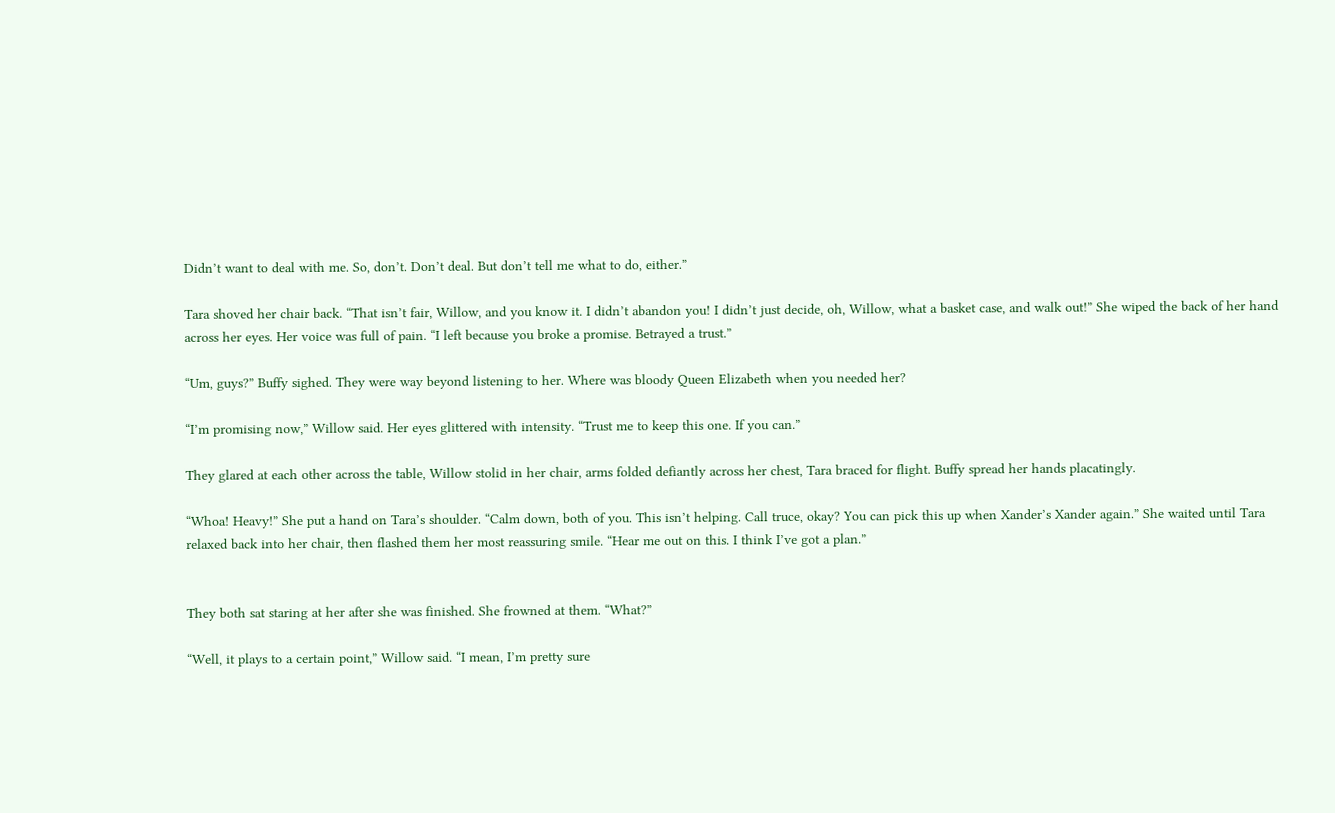Didn’t want to deal with me. So, don’t. Don’t deal. But don’t tell me what to do, either.”

Tara shoved her chair back. “That isn’t fair, Willow, and you know it. I didn’t abandon you! I didn’t just decide, oh, Willow, what a basket case, and walk out!” She wiped the back of her hand across her eyes. Her voice was full of pain. “I left because you broke a promise. Betrayed a trust.”

“Um, guys?” Buffy sighed. They were way beyond listening to her. Where was bloody Queen Elizabeth when you needed her?

“I’m promising now,” Willow said. Her eyes glittered with intensity. “Trust me to keep this one. If you can.”

They glared at each other across the table, Willow stolid in her chair, arms folded defiantly across her chest, Tara braced for flight. Buffy spread her hands placatingly.

“Whoa! Heavy!” She put a hand on Tara’s shoulder. “Calm down, both of you. This isn’t helping. Call truce, okay? You can pick this up when Xander’s Xander again.” She waited until Tara relaxed back into her chair, then flashed them her most reassuring smile. “Hear me out on this. I think I’ve got a plan.”


They both sat staring at her after she was finished. She frowned at them. “What?”

“Well, it plays to a certain point,” Willow said. “I mean, I’m pretty sure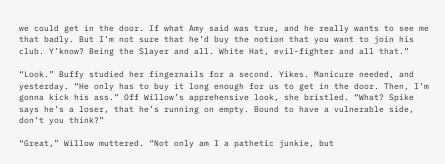we could get in the door. If what Amy said was true, and he really wants to see me that badly. But I’m not sure that he’d buy the notion that you want to join his club. Y’know? Being the Slayer and all. White Hat, evil-fighter and all that.”

“Look.” Buffy studied her fingernails for a second. Yikes. Manicure needed, and yesterday. “He only has to buy it long enough for us to get in the door. Then, I’m gonna kick his ass.” Off Willow’s apprehensive look, she bristled. “What? Spike says he’s a loser, that he’s running on empty. Bound to have a vulnerable side, don’t you think?”

“Great,” Willow muttered. “Not only am I a pathetic junkie, but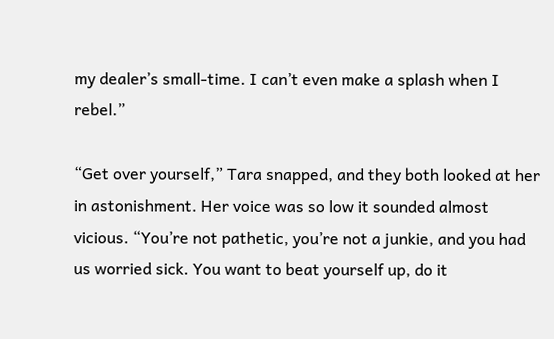my dealer’s small-time. I can’t even make a splash when I rebel.”

“Get over yourself,” Tara snapped, and they both looked at her in astonishment. Her voice was so low it sounded almost vicious. “You’re not pathetic, you’re not a junkie, and you had us worried sick. You want to beat yourself up, do it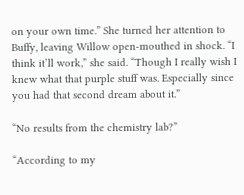on your own time.” She turned her attention to Buffy, leaving Willow open-mouthed in shock. “I think it’ll work,” she said. “Though I really wish I knew what that purple stuff was. Especially since you had that second dream about it.”

“No results from the chemistry lab?”

“According to my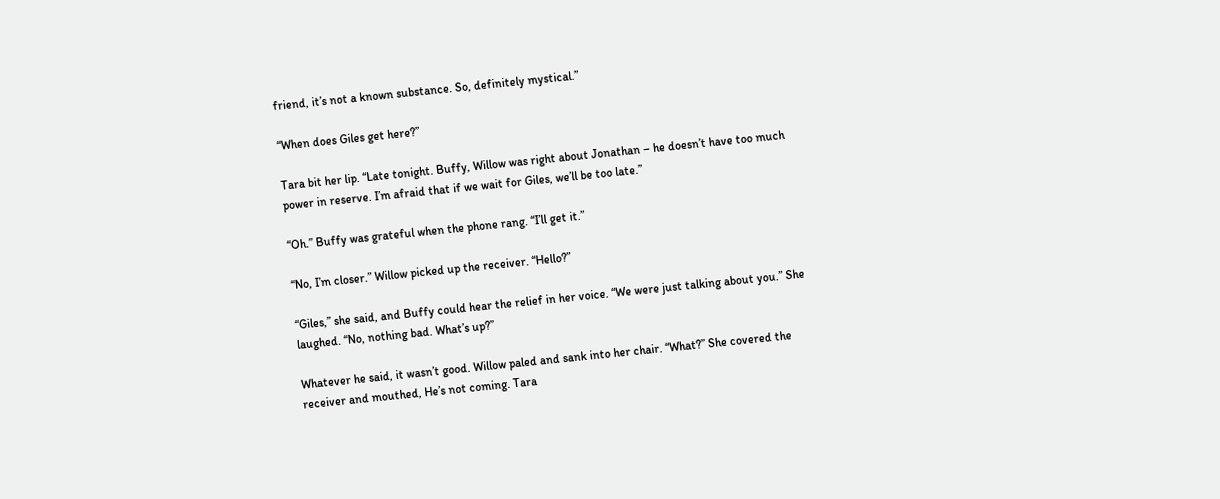friend, it’s not a known substance. So, definitely mystical.”

“When does Giles get here?”

Tara bit her lip. “Late tonight. Buffy, Willow was right about Jonathan – he doesn’t have too much power in reserve. I’m afraid that if we wait for Giles, we’ll be too late.”

“Oh.” Buffy was grateful when the phone rang. “I’ll get it.”

“No, I’m closer.” Willow picked up the receiver. “Hello?”

“Giles,” she said, and Buffy could hear the relief in her voice. “We were just talking about you.” She laughed. “No, nothing bad. What’s up?”

Whatever he said, it wasn’t good. Willow paled and sank into her chair. “What?” She covered the receiver and mouthed, He’s not coming. Tara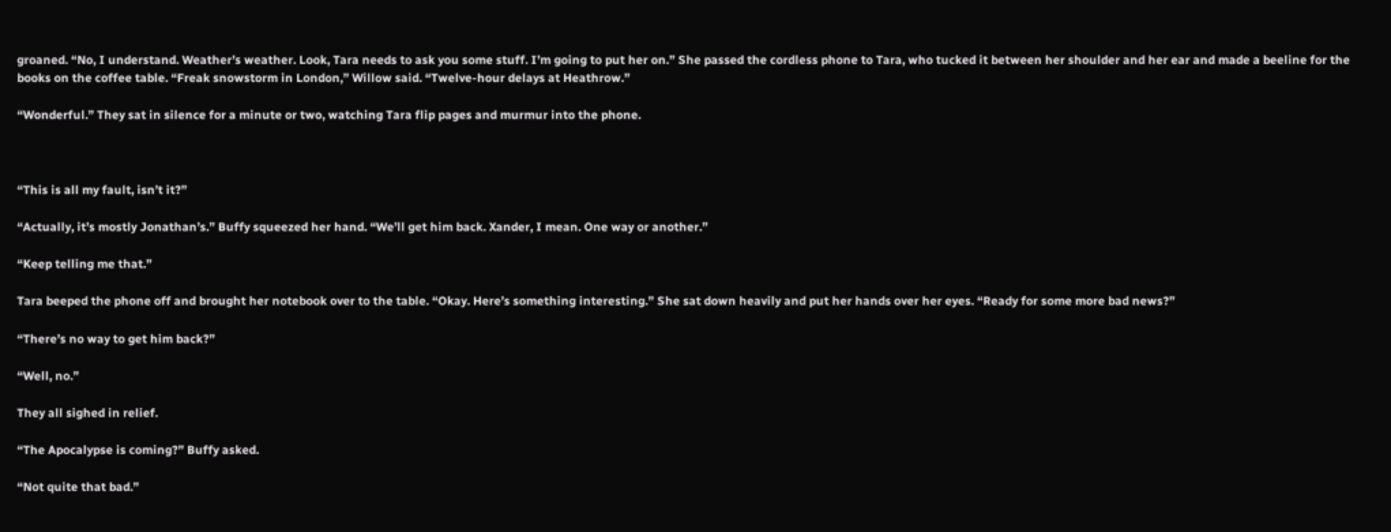groaned. “No, I understand. Weather’s weather. Look, Tara needs to ask you some stuff. I’m going to put her on.” She passed the cordless phone to Tara, who tucked it between her shoulder and her ear and made a beeline for the books on the coffee table. “Freak snowstorm in London,” Willow said. “Twelve-hour delays at Heathrow.”

“Wonderful.” They sat in silence for a minute or two, watching Tara flip pages and murmur into the phone.



“This is all my fault, isn’t it?”

“Actually, it’s mostly Jonathan’s.” Buffy squeezed her hand. “We’ll get him back. Xander, I mean. One way or another.”

“Keep telling me that.”

Tara beeped the phone off and brought her notebook over to the table. “Okay. Here’s something interesting.” She sat down heavily and put her hands over her eyes. “Ready for some more bad news?”

“There’s no way to get him back?”

“Well, no.”

They all sighed in relief.

“The Apocalypse is coming?” Buffy asked.

“Not quite that bad.”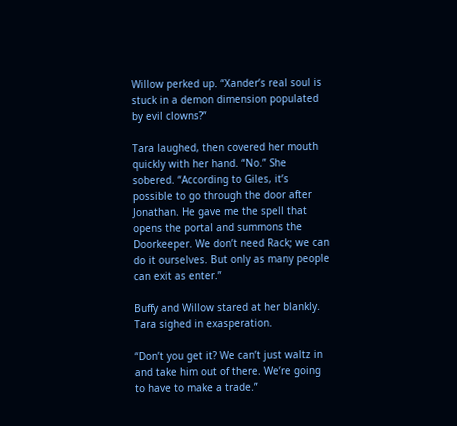Willow perked up. “Xander’s real soul is stuck in a demon dimension populated by evil clowns?”

Tara laughed, then covered her mouth quickly with her hand. “No.” She sobered. “According to Giles, it’s possible to go through the door after Jonathan. He gave me the spell that opens the portal and summons the Doorkeeper. We don’t need Rack; we can do it ourselves. But only as many people can exit as enter.”

Buffy and Willow stared at her blankly. Tara sighed in exasperation.

“Don’t you get it? We can’t just waltz in and take him out of there. We’re going to have to make a trade.”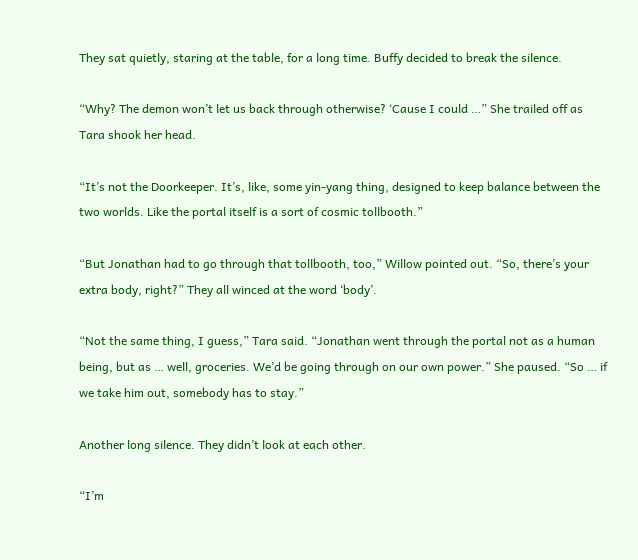They sat quietly, staring at the table, for a long time. Buffy decided to break the silence.

“Why? The demon won’t let us back through otherwise? ‘Cause I could …” She trailed off as Tara shook her head.

“It’s not the Doorkeeper. It’s, like, some yin-yang thing, designed to keep balance between the two worlds. Like the portal itself is a sort of cosmic tollbooth.”

“But Jonathan had to go through that tollbooth, too,” Willow pointed out. “So, there’s your extra body, right?” They all winced at the word ‘body’.

“Not the same thing, I guess,” Tara said. “Jonathan went through the portal not as a human being, but as … well, groceries. We’d be going through on our own power.” She paused. “So … if we take him out, somebody has to stay.”

Another long silence. They didn’t look at each other.

“I’m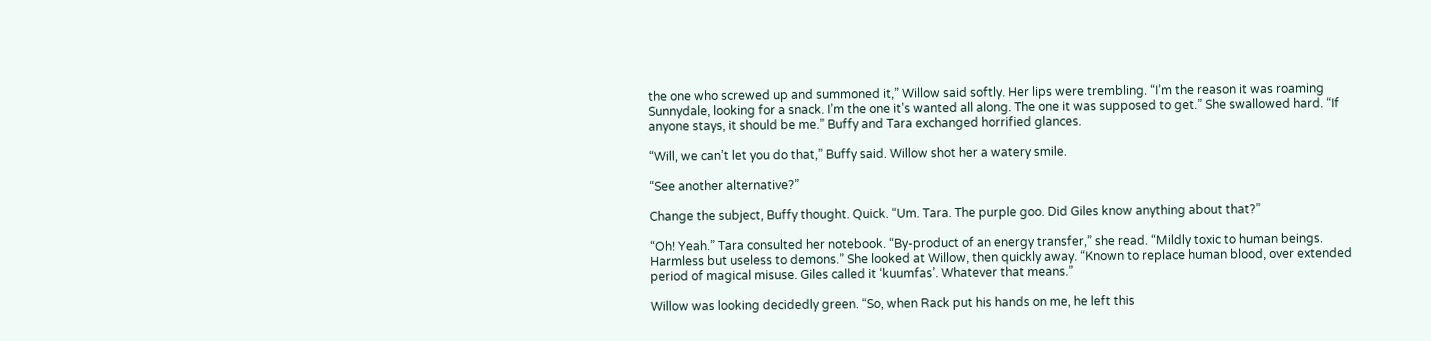the one who screwed up and summoned it,” Willow said softly. Her lips were trembling. “I’m the reason it was roaming Sunnydale, looking for a snack. I’m the one it’s wanted all along. The one it was supposed to get.” She swallowed hard. “If anyone stays, it should be me.” Buffy and Tara exchanged horrified glances.

“Will, we can’t let you do that,” Buffy said. Willow shot her a watery smile.

“See another alternative?”

Change the subject, Buffy thought. Quick. “Um. Tara. The purple goo. Did Giles know anything about that?”

“Oh! Yeah.” Tara consulted her notebook. “By-product of an energy transfer,” she read. “Mildly toxic to human beings. Harmless but useless to demons.” She looked at Willow, then quickly away. “Known to replace human blood, over extended period of magical misuse. Giles called it ‘kuumfas’. Whatever that means.”

Willow was looking decidedly green. “So, when Rack put his hands on me, he left this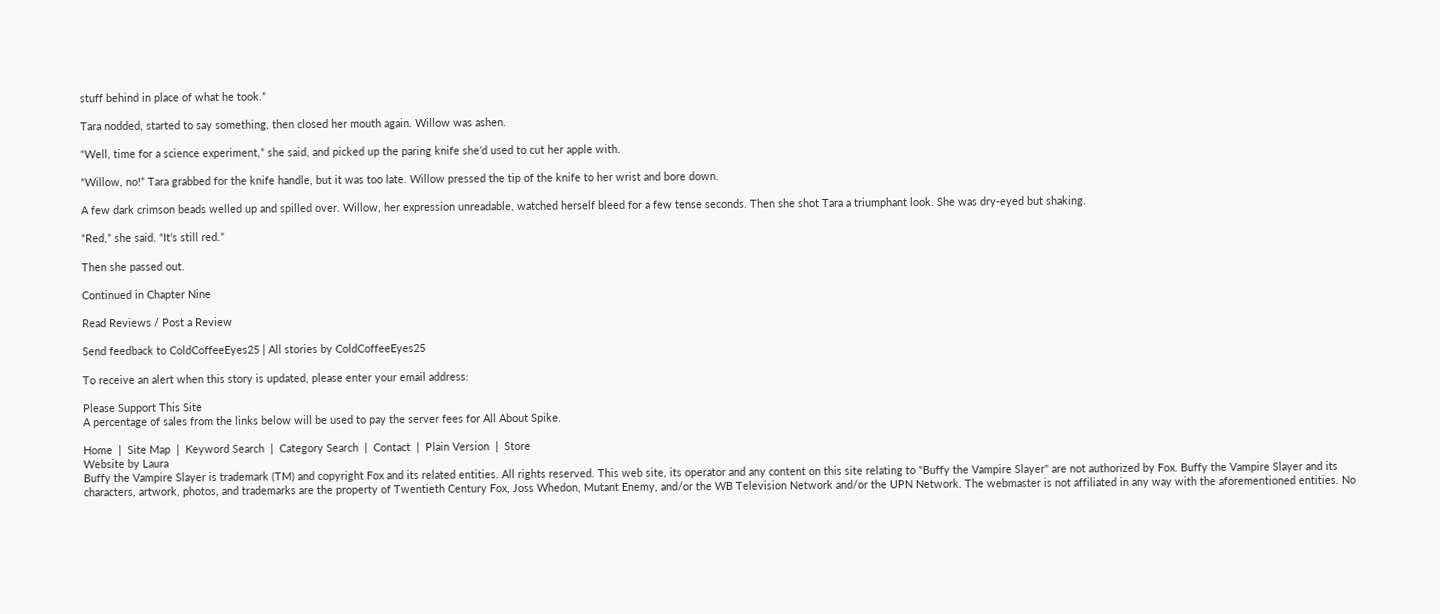stuff behind in place of what he took.”

Tara nodded, started to say something, then closed her mouth again. Willow was ashen.

“Well, time for a science experiment,” she said, and picked up the paring knife she’d used to cut her apple with.

“Willow, no!” Tara grabbed for the knife handle, but it was too late. Willow pressed the tip of the knife to her wrist and bore down.

A few dark crimson beads welled up and spilled over. Willow, her expression unreadable, watched herself bleed for a few tense seconds. Then she shot Tara a triumphant look. She was dry-eyed but shaking.

“Red,” she said. “It’s still red.”

Then she passed out.

Continued in Chapter Nine

Read Reviews / Post a Review

Send feedback to ColdCoffeeEyes25 | All stories by ColdCoffeeEyes25

To receive an alert when this story is updated, please enter your email address:

Please Support This Site
A percentage of sales from the links below will be used to pay the server fees for All About Spike.

Home  |  Site Map  |  Keyword Search  |  Category Search  |  Contact  |  Plain Version  |  Store
Website by Laura
Buffy the Vampire Slayer is trademark (TM) and copyright Fox and its related entities. All rights reserved. This web site, its operator and any content on this site relating to "Buffy the Vampire Slayer" are not authorized by Fox. Buffy the Vampire Slayer and its characters, artwork, photos, and trademarks are the property of Twentieth Century Fox, Joss Whedon, Mutant Enemy, and/or the WB Television Network and/or the UPN Network. The webmaster is not affiliated in any way with the aforementioned entities. No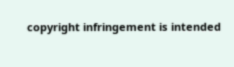copyright infringement is intended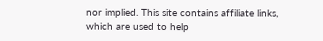nor implied. This site contains affiliate links, which are used to help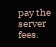pay the server fees.